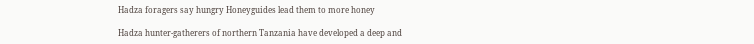Hadza foragers say hungry Honeyguides lead them to more honey

Hadza hunter-gatherers of northern Tanzania have developed a deep and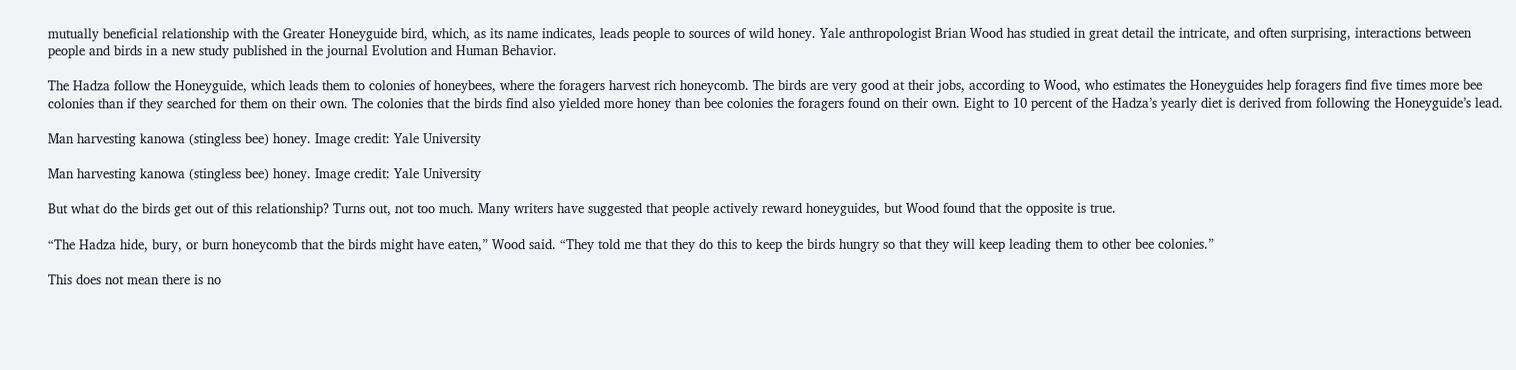mutually beneficial relationship with the Greater Honeyguide bird, which, as its name indicates, leads people to sources of wild honey. Yale anthropologist Brian Wood has studied in great detail the intricate, and often surprising, interactions between people and birds in a new study published in the journal Evolution and Human Behavior.

The Hadza follow the Honeyguide, which leads them to colonies of honeybees, where the foragers harvest rich honeycomb. The birds are very good at their jobs, according to Wood, who estimates the Honeyguides help foragers find five times more bee colonies than if they searched for them on their own. The colonies that the birds find also yielded more honey than bee colonies the foragers found on their own. Eight to 10 percent of the Hadza’s yearly diet is derived from following the Honeyguide’s lead.

Man harvesting kanowa (stingless bee) honey. Image credit: Yale University

Man harvesting kanowa (stingless bee) honey. Image credit: Yale University

But what do the birds get out of this relationship? Turns out, not too much. Many writers have suggested that people actively reward honeyguides, but Wood found that the opposite is true.

“The Hadza hide, bury, or burn honeycomb that the birds might have eaten,” Wood said. “They told me that they do this to keep the birds hungry so that they will keep leading them to other bee colonies.”

This does not mean there is no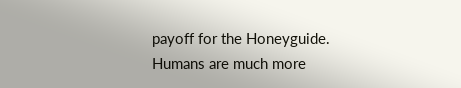payoff for the Honeyguide. Humans are much more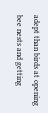adept than birds at opening bee nests and getting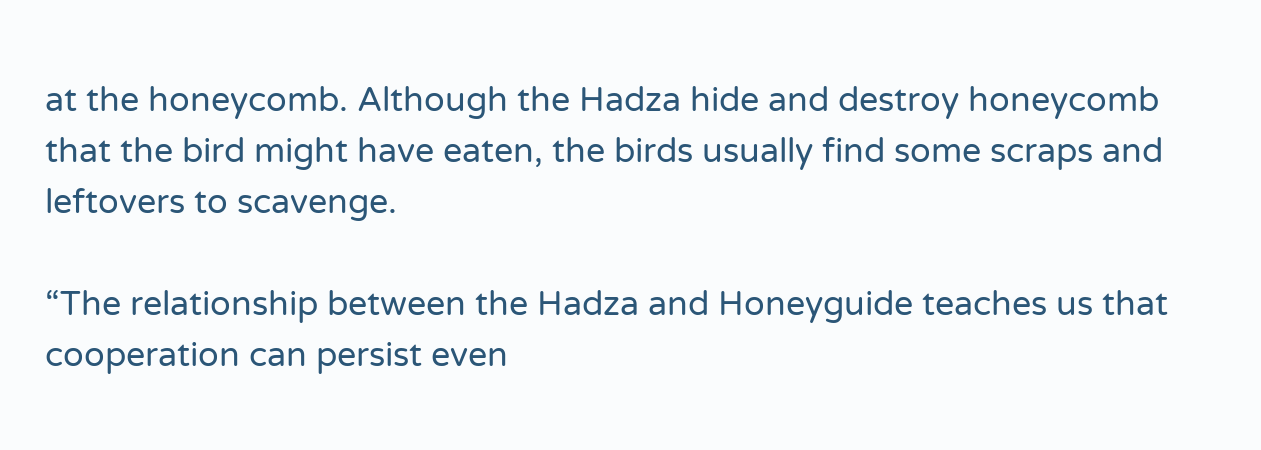at the honeycomb. Although the Hadza hide and destroy honeycomb that the bird might have eaten, the birds usually find some scraps and leftovers to scavenge.

“The relationship between the Hadza and Honeyguide teaches us that cooperation can persist even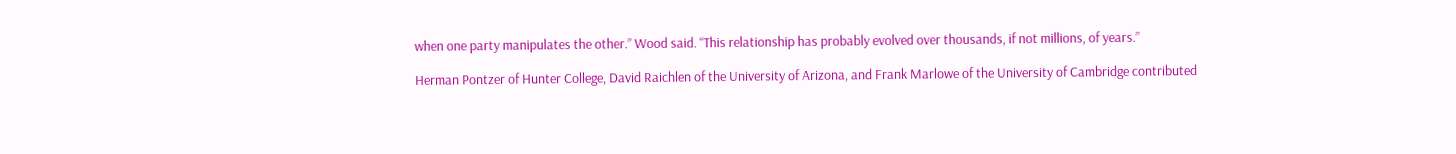when one party manipulates the other.” Wood said. “This relationship has probably evolved over thousands, if not millions, of years.”

Herman Pontzer of Hunter College, David Raichlen of the University of Arizona, and Frank Marlowe of the University of Cambridge contributed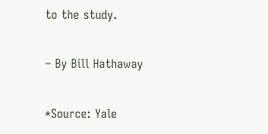to the study.

– By Bill Hathaway

*Source: Yale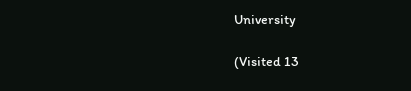University

(Visited 13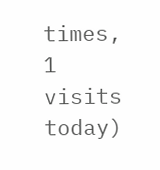times, 1 visits today)